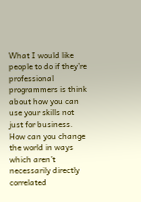What I would like people to do if they’re professional programmers is think about how you can use your skills not just for business. How can you change the world in ways which aren’t necessarily directly correlated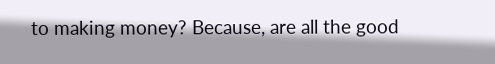to making money? Because, are all the good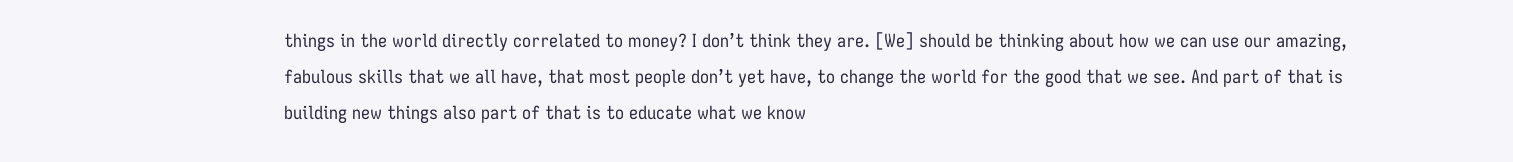things in the world directly correlated to money? I don’t think they are. [We] should be thinking about how we can use our amazing, fabulous skills that we all have, that most people don’t yet have, to change the world for the good that we see. And part of that is building new things also part of that is to educate what we know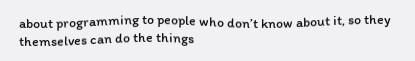about programming to people who don’t know about it, so they themselves can do the things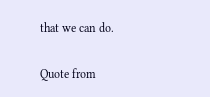that we can do.

Quote from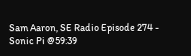Sam Aaron, SE Radio Episode 274 - Sonic Pi @59:39